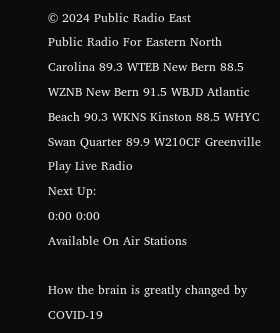© 2024 Public Radio East
Public Radio For Eastern North Carolina 89.3 WTEB New Bern 88.5 WZNB New Bern 91.5 WBJD Atlantic Beach 90.3 WKNS Kinston 88.5 WHYC Swan Quarter 89.9 W210CF Greenville
Play Live Radio
Next Up:
0:00 0:00
Available On Air Stations

How the brain is greatly changed by COVID-19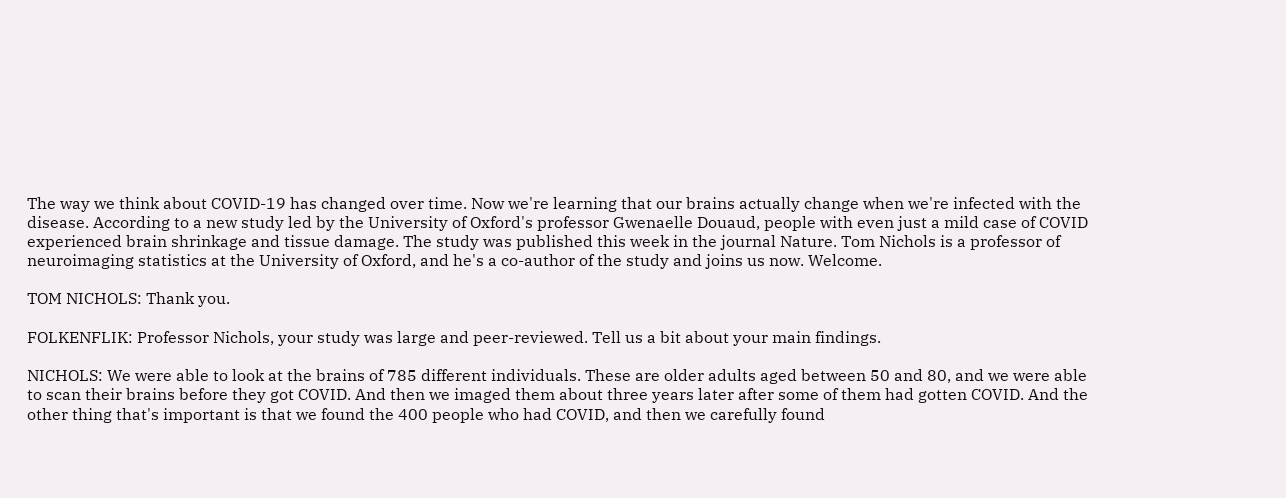The way we think about COVID-19 has changed over time. Now we're learning that our brains actually change when we're infected with the disease. According to a new study led by the University of Oxford's professor Gwenaelle Douaud, people with even just a mild case of COVID experienced brain shrinkage and tissue damage. The study was published this week in the journal Nature. Tom Nichols is a professor of neuroimaging statistics at the University of Oxford, and he's a co-author of the study and joins us now. Welcome.

TOM NICHOLS: Thank you.

FOLKENFLIK: Professor Nichols, your study was large and peer-reviewed. Tell us a bit about your main findings.

NICHOLS: We were able to look at the brains of 785 different individuals. These are older adults aged between 50 and 80, and we were able to scan their brains before they got COVID. And then we imaged them about three years later after some of them had gotten COVID. And the other thing that's important is that we found the 400 people who had COVID, and then we carefully found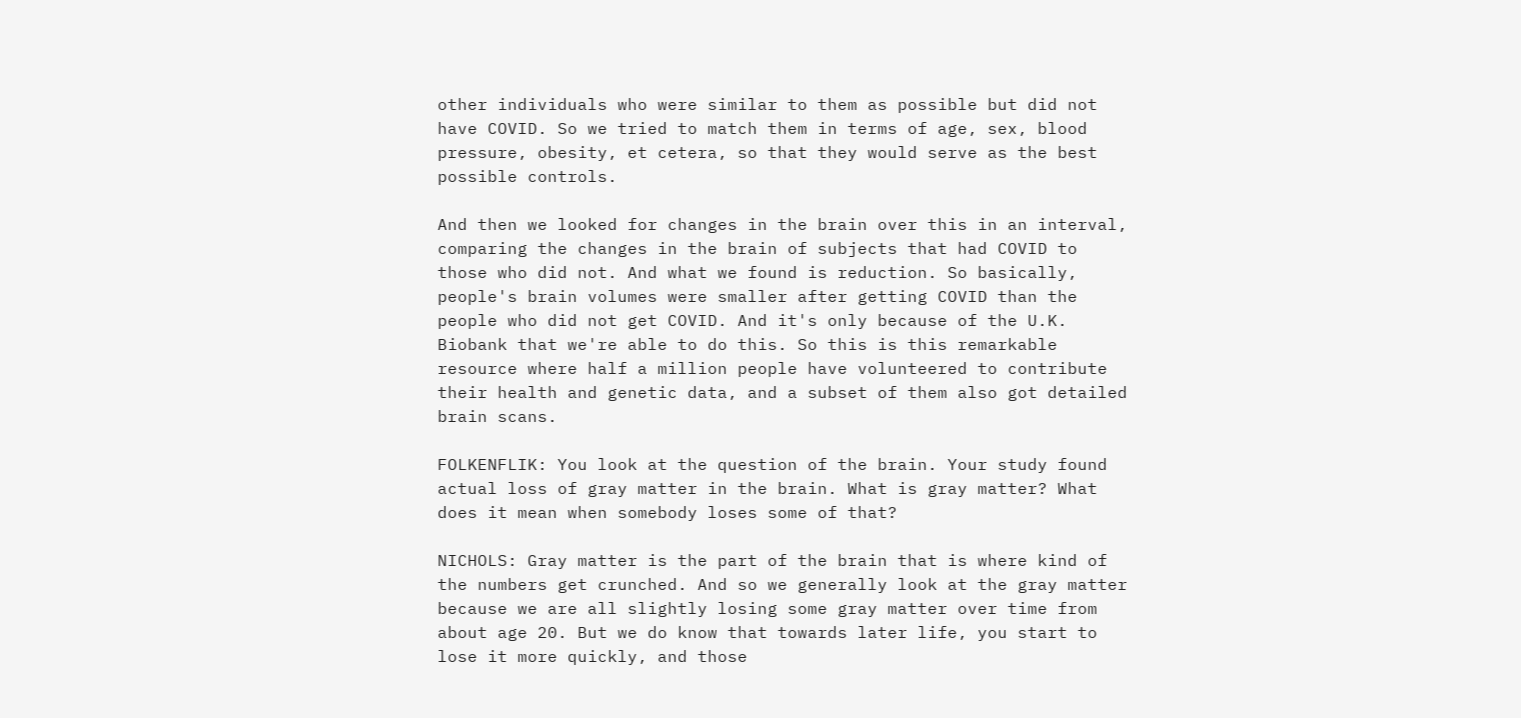other individuals who were similar to them as possible but did not have COVID. So we tried to match them in terms of age, sex, blood pressure, obesity, et cetera, so that they would serve as the best possible controls.

And then we looked for changes in the brain over this in an interval, comparing the changes in the brain of subjects that had COVID to those who did not. And what we found is reduction. So basically, people's brain volumes were smaller after getting COVID than the people who did not get COVID. And it's only because of the U.K. Biobank that we're able to do this. So this is this remarkable resource where half a million people have volunteered to contribute their health and genetic data, and a subset of them also got detailed brain scans.

FOLKENFLIK: You look at the question of the brain. Your study found actual loss of gray matter in the brain. What is gray matter? What does it mean when somebody loses some of that?

NICHOLS: Gray matter is the part of the brain that is where kind of the numbers get crunched. And so we generally look at the gray matter because we are all slightly losing some gray matter over time from about age 20. But we do know that towards later life, you start to lose it more quickly, and those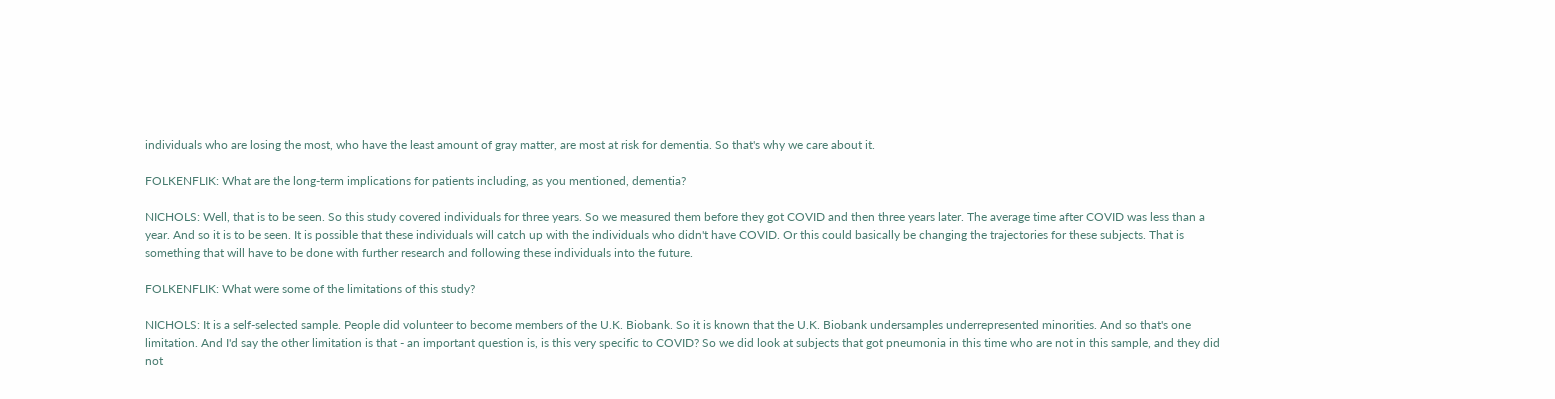individuals who are losing the most, who have the least amount of gray matter, are most at risk for dementia. So that's why we care about it.

FOLKENFLIK: What are the long-term implications for patients including, as you mentioned, dementia?

NICHOLS: Well, that is to be seen. So this study covered individuals for three years. So we measured them before they got COVID and then three years later. The average time after COVID was less than a year. And so it is to be seen. It is possible that these individuals will catch up with the individuals who didn't have COVID. Or this could basically be changing the trajectories for these subjects. That is something that will have to be done with further research and following these individuals into the future.

FOLKENFLIK: What were some of the limitations of this study?

NICHOLS: It is a self-selected sample. People did volunteer to become members of the U.K. Biobank. So it is known that the U.K. Biobank undersamples underrepresented minorities. And so that's one limitation. And I'd say the other limitation is that - an important question is, is this very specific to COVID? So we did look at subjects that got pneumonia in this time who are not in this sample, and they did not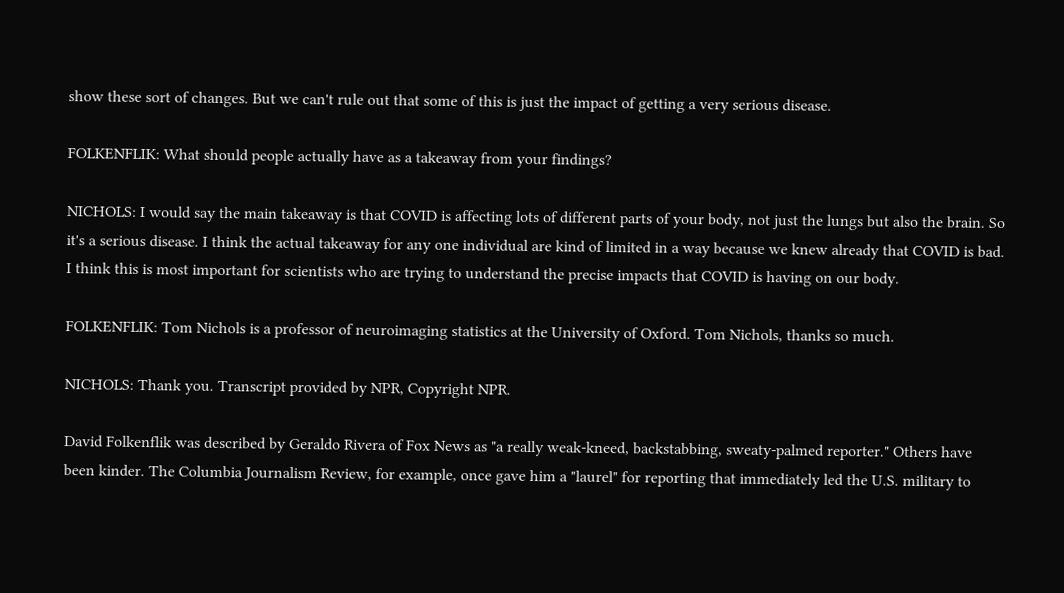show these sort of changes. But we can't rule out that some of this is just the impact of getting a very serious disease.

FOLKENFLIK: What should people actually have as a takeaway from your findings?

NICHOLS: I would say the main takeaway is that COVID is affecting lots of different parts of your body, not just the lungs but also the brain. So it's a serious disease. I think the actual takeaway for any one individual are kind of limited in a way because we knew already that COVID is bad. I think this is most important for scientists who are trying to understand the precise impacts that COVID is having on our body.

FOLKENFLIK: Tom Nichols is a professor of neuroimaging statistics at the University of Oxford. Tom Nichols, thanks so much.

NICHOLS: Thank you. Transcript provided by NPR, Copyright NPR.

David Folkenflik was described by Geraldo Rivera of Fox News as "a really weak-kneed, backstabbing, sweaty-palmed reporter." Others have been kinder. The Columbia Journalism Review, for example, once gave him a "laurel" for reporting that immediately led the U.S. military to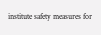institute safety measures for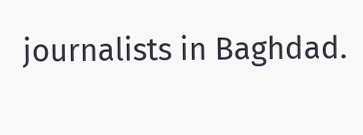journalists in Baghdad.